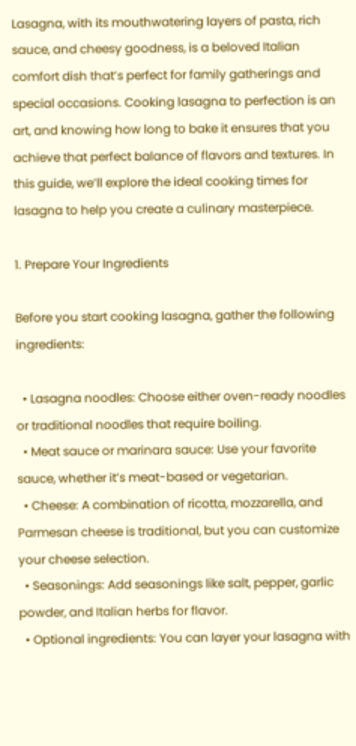Lasagna, with its mouthwatering layers of pasta, rich sauce, and cheesy goodness, is a beloved Italian comfort dish that’s perfect for family gatherings and special occasions. Cooking lasagna to perfection is an art, and knowing how long to bake it ensures that you achieve that perfect balance of flavors and textures. In this guide, we’ll explore the ideal cooking times for lasagna to help you create a culinary masterpiece.

1. Prepare Your Ingredients

Before you start cooking lasagna, gather the following ingredients:

  • Lasagna noodles: Choose either oven-ready noodles or traditional noodles that require boiling.
  • Meat sauce or marinara sauce: Use your favorite sauce, whether it’s meat-based or vegetarian.
  • Cheese: A combination of ricotta, mozzarella, and Parmesan cheese is traditional, but you can customize your cheese selection.
  • Seasonings: Add seasonings like salt, pepper, garlic powder, and Italian herbs for flavor.
  • Optional ingredients: You can layer your lasagna with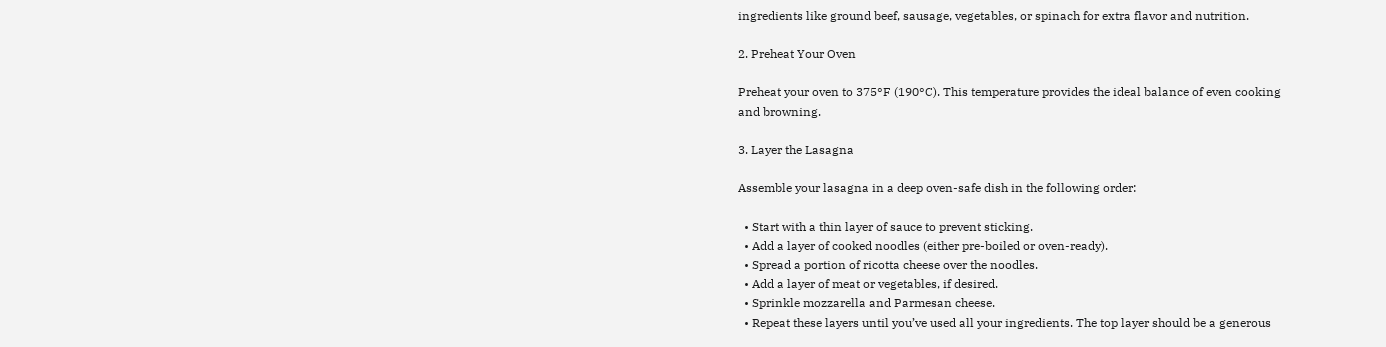ingredients like ground beef, sausage, vegetables, or spinach for extra flavor and nutrition.

2. Preheat Your Oven

Preheat your oven to 375°F (190°C). This temperature provides the ideal balance of even cooking and browning.

3. Layer the Lasagna

Assemble your lasagna in a deep oven-safe dish in the following order:

  • Start with a thin layer of sauce to prevent sticking.
  • Add a layer of cooked noodles (either pre-boiled or oven-ready).
  • Spread a portion of ricotta cheese over the noodles.
  • Add a layer of meat or vegetables, if desired.
  • Sprinkle mozzarella and Parmesan cheese.
  • Repeat these layers until you’ve used all your ingredients. The top layer should be a generous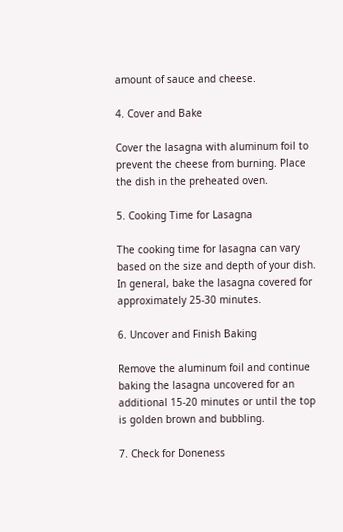amount of sauce and cheese.

4. Cover and Bake

Cover the lasagna with aluminum foil to prevent the cheese from burning. Place the dish in the preheated oven.

5. Cooking Time for Lasagna

The cooking time for lasagna can vary based on the size and depth of your dish. In general, bake the lasagna covered for approximately 25-30 minutes.

6. Uncover and Finish Baking

Remove the aluminum foil and continue baking the lasagna uncovered for an additional 15-20 minutes or until the top is golden brown and bubbling.

7. Check for Doneness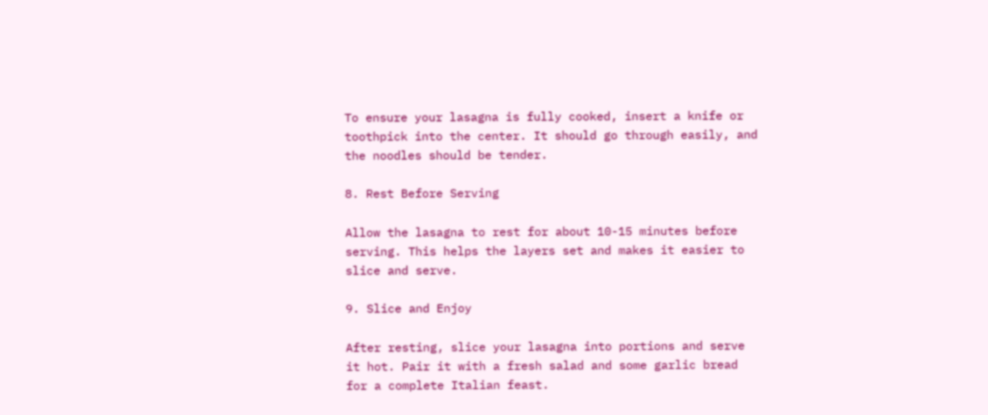To ensure your lasagna is fully cooked, insert a knife or toothpick into the center. It should go through easily, and the noodles should be tender.

8. Rest Before Serving

Allow the lasagna to rest for about 10-15 minutes before serving. This helps the layers set and makes it easier to slice and serve.

9. Slice and Enjoy

After resting, slice your lasagna into portions and serve it hot. Pair it with a fresh salad and some garlic bread for a complete Italian feast.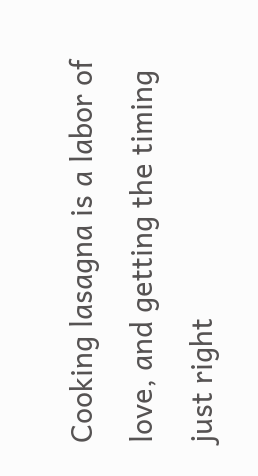Cooking lasagna is a labor of love, and getting the timing just right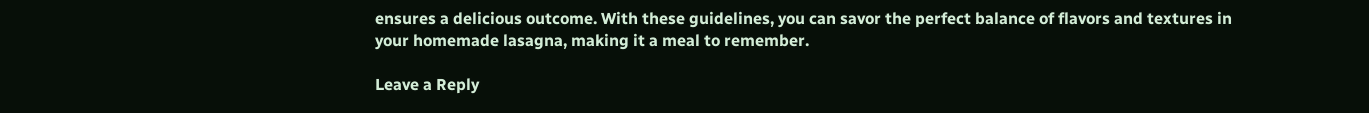ensures a delicious outcome. With these guidelines, you can savor the perfect balance of flavors and textures in your homemade lasagna, making it a meal to remember.

Leave a Reply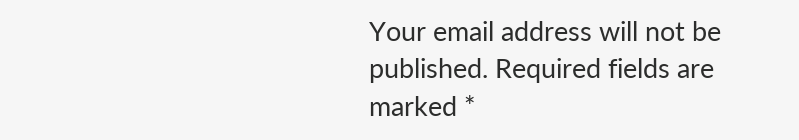Your email address will not be published. Required fields are marked *